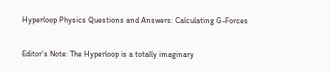Hyperloop Physics Questions and Answers: Calculating G-Forces

Editor’s Note: The Hyperloop is a totally imaginary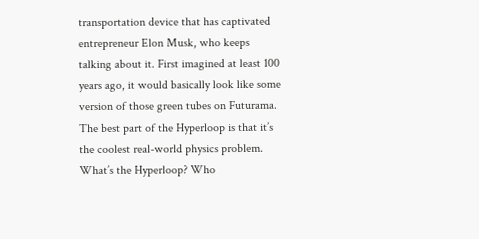transportation device that has captivated entrepreneur Elon Musk, who keeps talking about it. First imagined at least 100 years ago, it would basically look like some version of those green tubes on Futurama.
The best part of the Hyperloop is that it’s the coolest real-world physics problem. What’s the Hyperloop? Who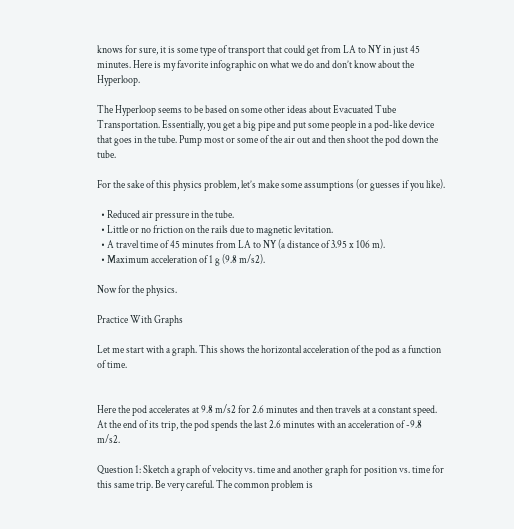knows for sure, it is some type of transport that could get from LA to NY in just 45 minutes. Here is my favorite infographic on what we do and don’t know about the Hyperloop.

The Hyperloop seems to be based on some other ideas about Evacuated Tube Transportation. Essentially, you get a big pipe and put some people in a pod-like device that goes in the tube. Pump most or some of the air out and then shoot the pod down the tube.

For the sake of this physics problem, let’s make some assumptions (or guesses if you like).

  • Reduced air pressure in the tube.
  • Little or no friction on the rails due to magnetic levitation.
  • A travel time of 45 minutes from LA to NY (a distance of 3.95 x 106 m).
  • Maximum acceleration of 1 g (9.8 m/s2).

Now for the physics.

Practice With Graphs

Let me start with a graph. This shows the horizontal acceleration of the pod as a function of time.


Here the pod accelerates at 9.8 m/s2 for 2.6 minutes and then travels at a constant speed. At the end of its trip, the pod spends the last 2.6 minutes with an acceleration of -9.8 m/s2.

Question 1: Sketch a graph of velocity vs. time and another graph for position vs. time for this same trip. Be very careful. The common problem is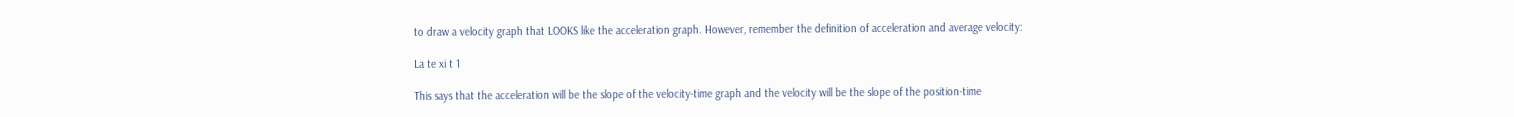to draw a velocity graph that LOOKS like the acceleration graph. However, remember the definition of acceleration and average velocity:

La te xi t 1

This says that the acceleration will be the slope of the velocity-time graph and the velocity will be the slope of the position-time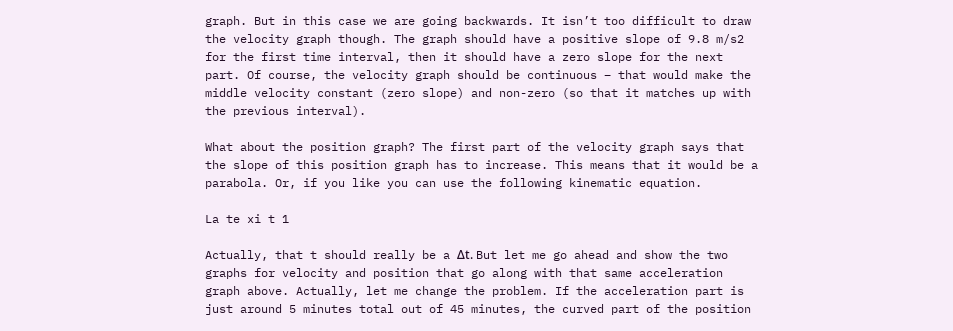graph. But in this case we are going backwards. It isn’t too difficult to draw the velocity graph though. The graph should have a positive slope of 9.8 m/s2 for the first time interval, then it should have a zero slope for the next part. Of course, the velocity graph should be continuous – that would make the middle velocity constant (zero slope) and non-zero (so that it matches up with the previous interval).

What about the position graph? The first part of the velocity graph says that the slope of this position graph has to increase. This means that it would be a parabola. Or, if you like you can use the following kinematic equation.

La te xi t 1

Actually, that t should really be a Δt. But let me go ahead and show the two graphs for velocity and position that go along with that same acceleration graph above. Actually, let me change the problem. If the acceleration part is just around 5 minutes total out of 45 minutes, the curved part of the position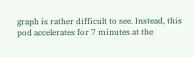graph is rather difficult to see. Instead, this pod accelerates for 7 minutes at the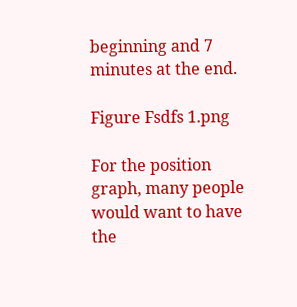beginning and 7 minutes at the end.

Figure Fsdfs 1.png

For the position graph, many people would want to have the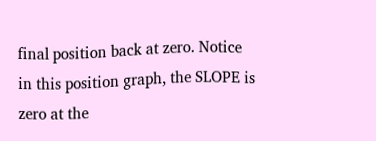final position back at zero. Notice in this position graph, the SLOPE is zero at the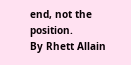end, not the position.
By Rhett Allain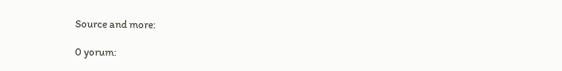Source and more:

0 yorum: